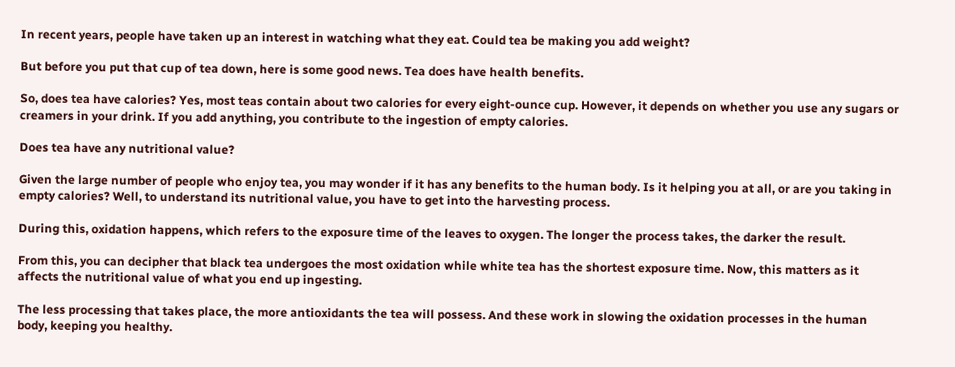In recent years, people have taken up an interest in watching what they eat. Could tea be making you add weight?

But before you put that cup of tea down, here is some good news. Tea does have health benefits.

So, does tea have calories? Yes, most teas contain about two calories for every eight-ounce cup. However, it depends on whether you use any sugars or creamers in your drink. If you add anything, you contribute to the ingestion of empty calories.

Does tea have any nutritional value?

Given the large number of people who enjoy tea, you may wonder if it has any benefits to the human body. Is it helping you at all, or are you taking in empty calories? Well, to understand its nutritional value, you have to get into the harvesting process.

During this, oxidation happens, which refers to the exposure time of the leaves to oxygen. The longer the process takes, the darker the result.

From this, you can decipher that black tea undergoes the most oxidation while white tea has the shortest exposure time. Now, this matters as it affects the nutritional value of what you end up ingesting.

The less processing that takes place, the more antioxidants the tea will possess. And these work in slowing the oxidation processes in the human body, keeping you healthy.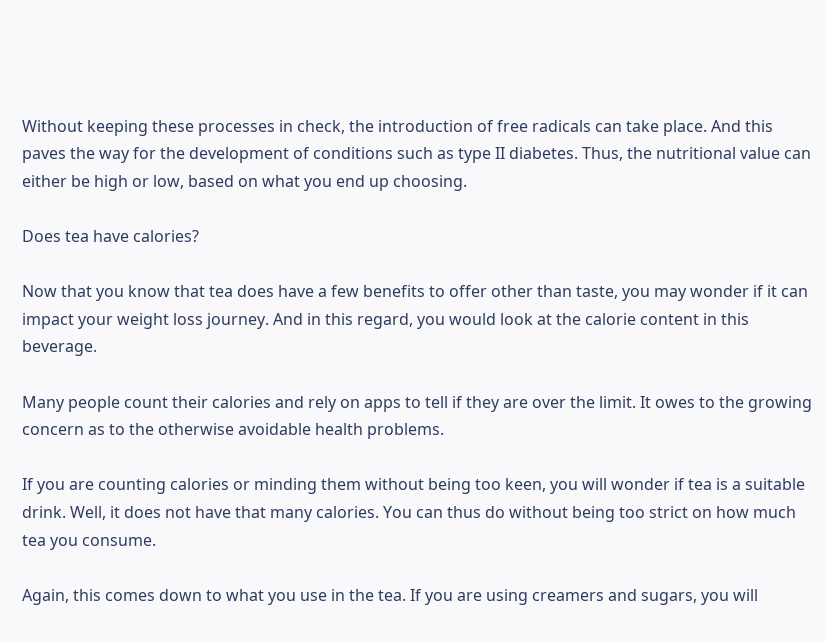Without keeping these processes in check, the introduction of free radicals can take place. And this paves the way for the development of conditions such as type II diabetes. Thus, the nutritional value can either be high or low, based on what you end up choosing.

Does tea have calories?

Now that you know that tea does have a few benefits to offer other than taste, you may wonder if it can impact your weight loss journey. And in this regard, you would look at the calorie content in this beverage.

Many people count their calories and rely on apps to tell if they are over the limit. It owes to the growing concern as to the otherwise avoidable health problems.

If you are counting calories or minding them without being too keen, you will wonder if tea is a suitable drink. Well, it does not have that many calories. You can thus do without being too strict on how much tea you consume.

Again, this comes down to what you use in the tea. If you are using creamers and sugars, you will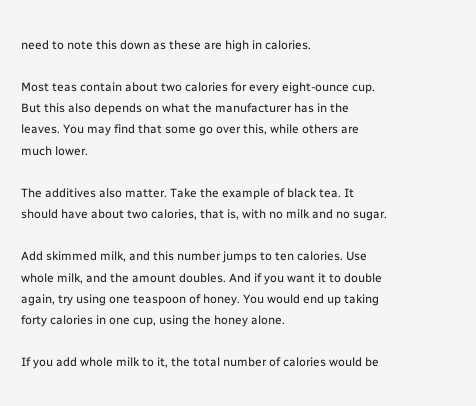need to note this down as these are high in calories.

Most teas contain about two calories for every eight-ounce cup. But this also depends on what the manufacturer has in the leaves. You may find that some go over this, while others are much lower.

The additives also matter. Take the example of black tea. It should have about two calories, that is, with no milk and no sugar.

Add skimmed milk, and this number jumps to ten calories. Use whole milk, and the amount doubles. And if you want it to double again, try using one teaspoon of honey. You would end up taking forty calories in one cup, using the honey alone.

If you add whole milk to it, the total number of calories would be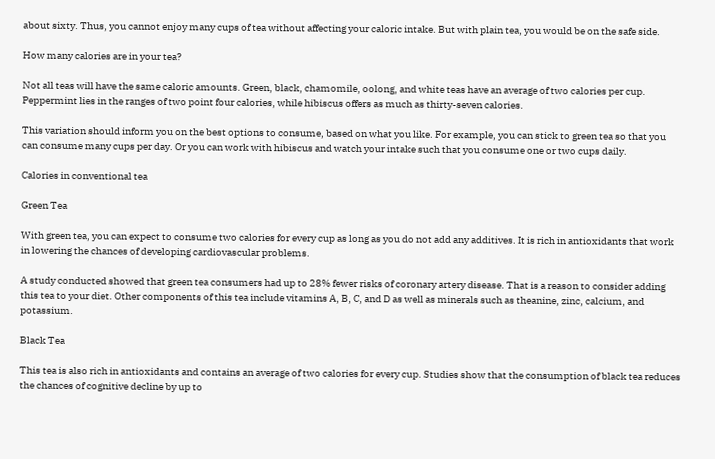about sixty. Thus, you cannot enjoy many cups of tea without affecting your caloric intake. But with plain tea, you would be on the safe side.

How many calories are in your tea?

Not all teas will have the same caloric amounts. Green, black, chamomile, oolong, and white teas have an average of two calories per cup. Peppermint lies in the ranges of two point four calories, while hibiscus offers as much as thirty-seven calories.

This variation should inform you on the best options to consume, based on what you like. For example, you can stick to green tea so that you can consume many cups per day. Or you can work with hibiscus and watch your intake such that you consume one or two cups daily.

Calories in conventional tea

Green Tea

With green tea, you can expect to consume two calories for every cup as long as you do not add any additives. It is rich in antioxidants that work in lowering the chances of developing cardiovascular problems.

A study conducted showed that green tea consumers had up to 28% fewer risks of coronary artery disease. That is a reason to consider adding this tea to your diet. Other components of this tea include vitamins A, B, C, and D as well as minerals such as theanine, zinc, calcium, and potassium.

Black Tea

This tea is also rich in antioxidants and contains an average of two calories for every cup. Studies show that the consumption of black tea reduces the chances of cognitive decline by up to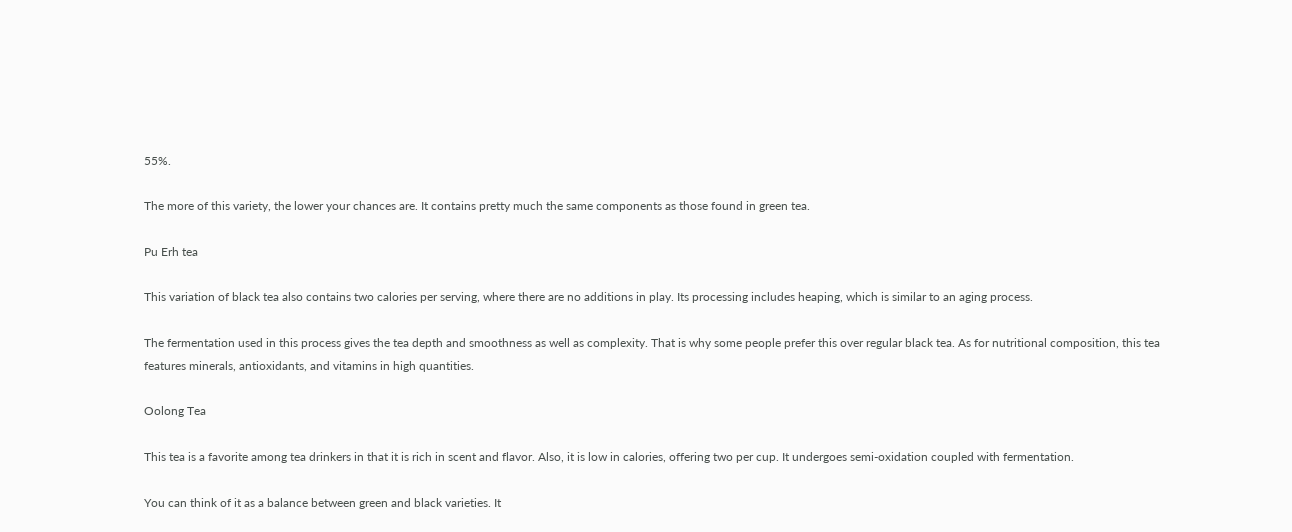55%.

The more of this variety, the lower your chances are. It contains pretty much the same components as those found in green tea.

Pu Erh tea

This variation of black tea also contains two calories per serving, where there are no additions in play. Its processing includes heaping, which is similar to an aging process.

The fermentation used in this process gives the tea depth and smoothness as well as complexity. That is why some people prefer this over regular black tea. As for nutritional composition, this tea features minerals, antioxidants, and vitamins in high quantities.

Oolong Tea

This tea is a favorite among tea drinkers in that it is rich in scent and flavor. Also, it is low in calories, offering two per cup. It undergoes semi-oxidation coupled with fermentation.

You can think of it as a balance between green and black varieties. It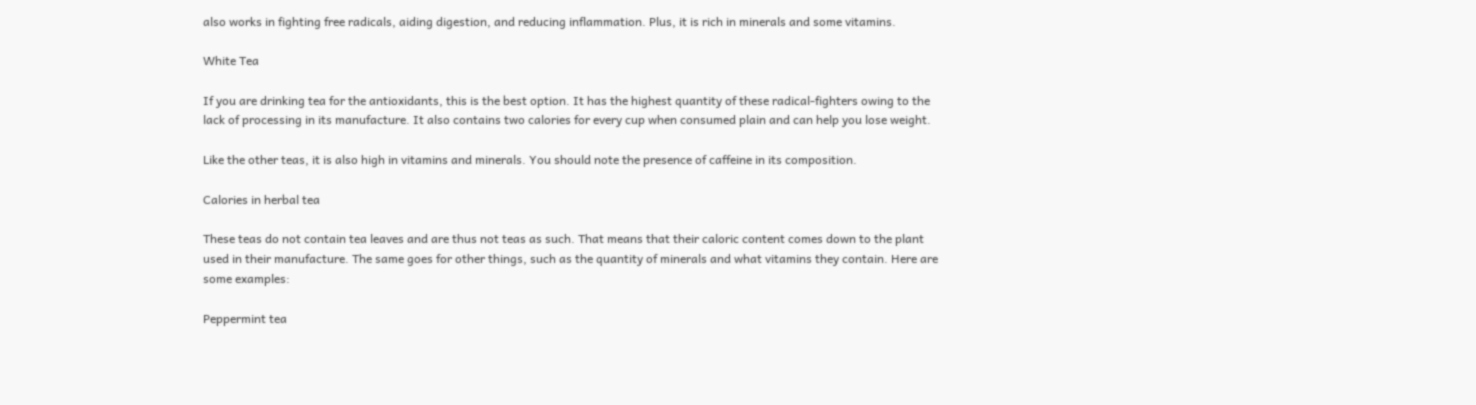also works in fighting free radicals, aiding digestion, and reducing inflammation. Plus, it is rich in minerals and some vitamins.

White Tea

If you are drinking tea for the antioxidants, this is the best option. It has the highest quantity of these radical-fighters owing to the lack of processing in its manufacture. It also contains two calories for every cup when consumed plain and can help you lose weight.

Like the other teas, it is also high in vitamins and minerals. You should note the presence of caffeine in its composition.

Calories in herbal tea

These teas do not contain tea leaves and are thus not teas as such. That means that their caloric content comes down to the plant used in their manufacture. The same goes for other things, such as the quantity of minerals and what vitamins they contain. Here are some examples:

Peppermint tea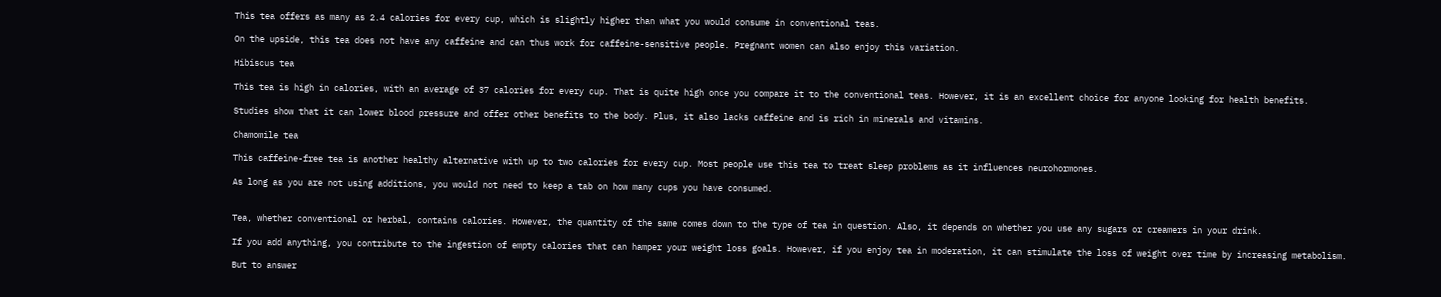This tea offers as many as 2.4 calories for every cup, which is slightly higher than what you would consume in conventional teas.

On the upside, this tea does not have any caffeine and can thus work for caffeine-sensitive people. Pregnant women can also enjoy this variation.

Hibiscus tea

This tea is high in calories, with an average of 37 calories for every cup. That is quite high once you compare it to the conventional teas. However, it is an excellent choice for anyone looking for health benefits.

Studies show that it can lower blood pressure and offer other benefits to the body. Plus, it also lacks caffeine and is rich in minerals and vitamins.

Chamomile tea

This caffeine-free tea is another healthy alternative with up to two calories for every cup. Most people use this tea to treat sleep problems as it influences neurohormones.

As long as you are not using additions, you would not need to keep a tab on how many cups you have consumed.


Tea, whether conventional or herbal, contains calories. However, the quantity of the same comes down to the type of tea in question. Also, it depends on whether you use any sugars or creamers in your drink.

If you add anything, you contribute to the ingestion of empty calories that can hamper your weight loss goals. However, if you enjoy tea in moderation, it can stimulate the loss of weight over time by increasing metabolism.

But to answer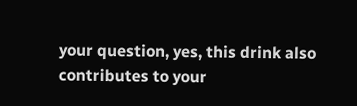your question, yes, this drink also contributes to your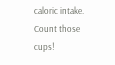caloric intake. Count those cups!